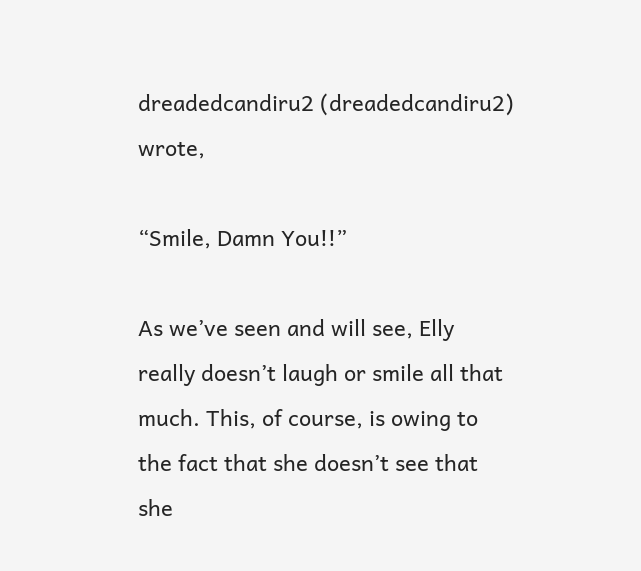dreadedcandiru2 (dreadedcandiru2) wrote,

“Smile, Damn You!!”

As we’ve seen and will see, Elly really doesn’t laugh or smile all that much. This, of course, is owing to the fact that she doesn’t see that she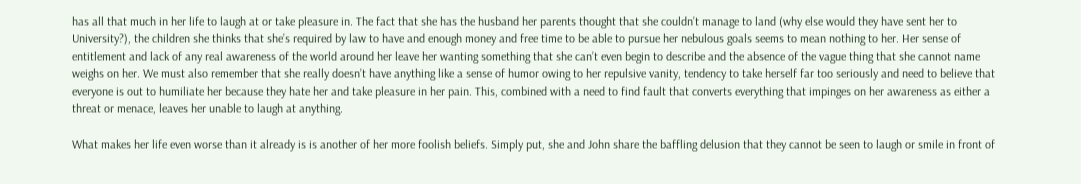has all that much in her life to laugh at or take pleasure in. The fact that she has the husband her parents thought that she couldn’t manage to land (why else would they have sent her to University?), the children she thinks that she’s required by law to have and enough money and free time to be able to pursue her nebulous goals seems to mean nothing to her. Her sense of entitlement and lack of any real awareness of the world around her leave her wanting something that she can’t even begin to describe and the absence of the vague thing that she cannot name weighs on her. We must also remember that she really doesn’t have anything like a sense of humor owing to her repulsive vanity, tendency to take herself far too seriously and need to believe that everyone is out to humiliate her because they hate her and take pleasure in her pain. This, combined with a need to find fault that converts everything that impinges on her awareness as either a threat or menace, leaves her unable to laugh at anything.

What makes her life even worse than it already is is another of her more foolish beliefs. Simply put, she and John share the baffling delusion that they cannot be seen to laugh or smile in front of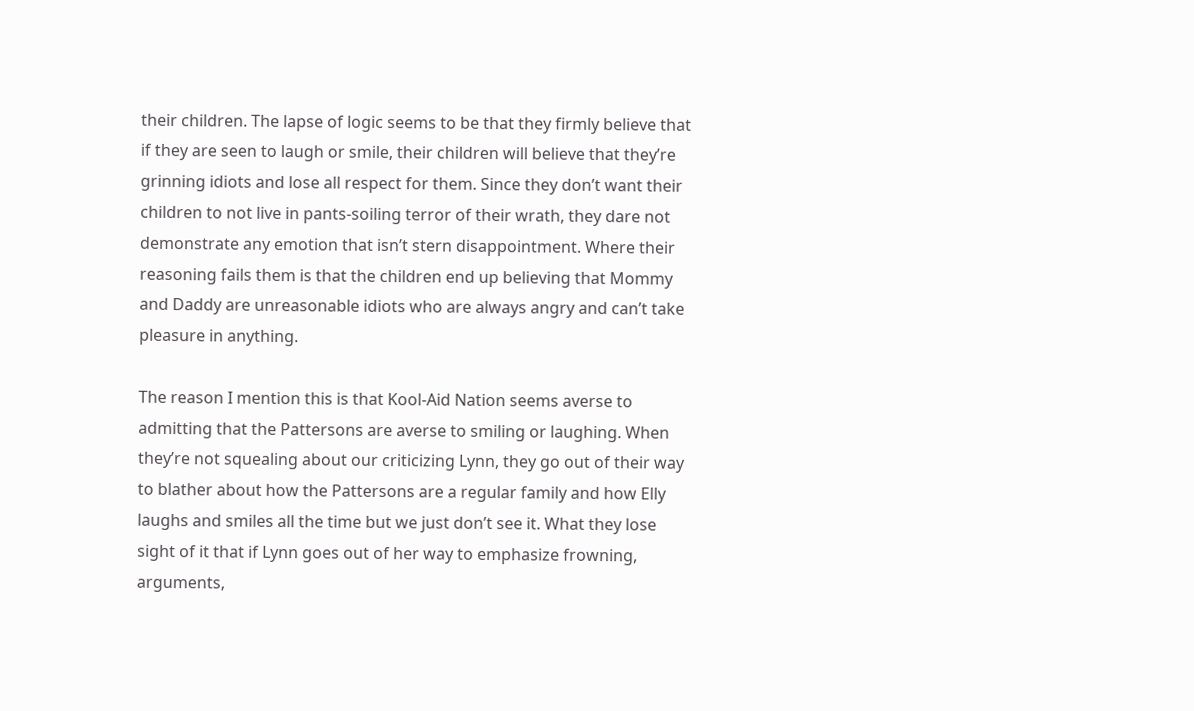their children. The lapse of logic seems to be that they firmly believe that if they are seen to laugh or smile, their children will believe that they’re grinning idiots and lose all respect for them. Since they don’t want their children to not live in pants-soiling terror of their wrath, they dare not demonstrate any emotion that isn’t stern disappointment. Where their reasoning fails them is that the children end up believing that Mommy and Daddy are unreasonable idiots who are always angry and can’t take pleasure in anything.

The reason I mention this is that Kool-Aid Nation seems averse to admitting that the Pattersons are averse to smiling or laughing. When they’re not squealing about our criticizing Lynn, they go out of their way to blather about how the Pattersons are a regular family and how Elly laughs and smiles all the time but we just don’t see it. What they lose sight of it that if Lynn goes out of her way to emphasize frowning, arguments,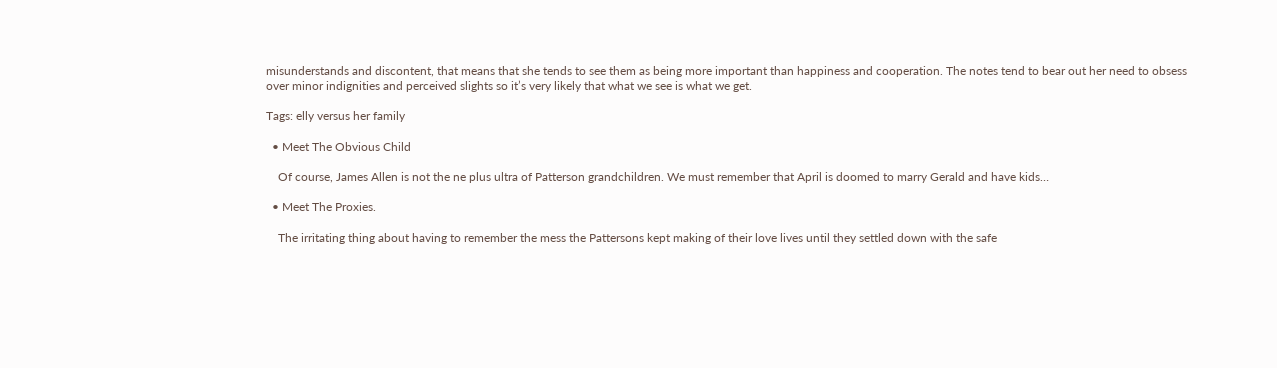misunderstands and discontent, that means that she tends to see them as being more important than happiness and cooperation. The notes tend to bear out her need to obsess over minor indignities and perceived slights so it’s very likely that what we see is what we get.

Tags: elly versus her family

  • Meet The Obvious Child

    Of course, James Allen is not the ne plus ultra of Patterson grandchildren. We must remember that April is doomed to marry Gerald and have kids…

  • Meet The Proxies.

    The irritating thing about having to remember the mess the Pattersons kept making of their love lives until they settled down with the safe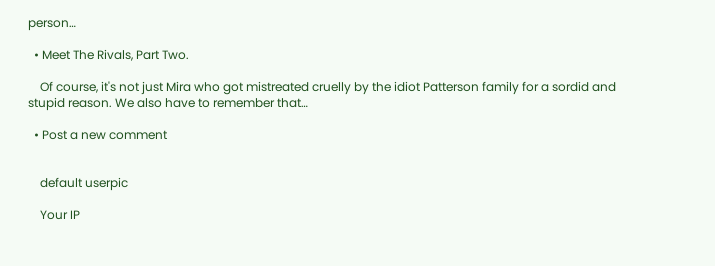person…

  • Meet The Rivals, Part Two.

    Of course, it's not just Mira who got mistreated cruelly by the idiot Patterson family for a sordid and stupid reason. We also have to remember that…

  • Post a new comment


    default userpic

    Your IP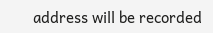address will be recorded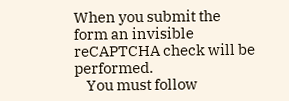When you submit the form an invisible reCAPTCHA check will be performed.
    You must follow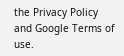the Privacy Policy and Google Terms of use.